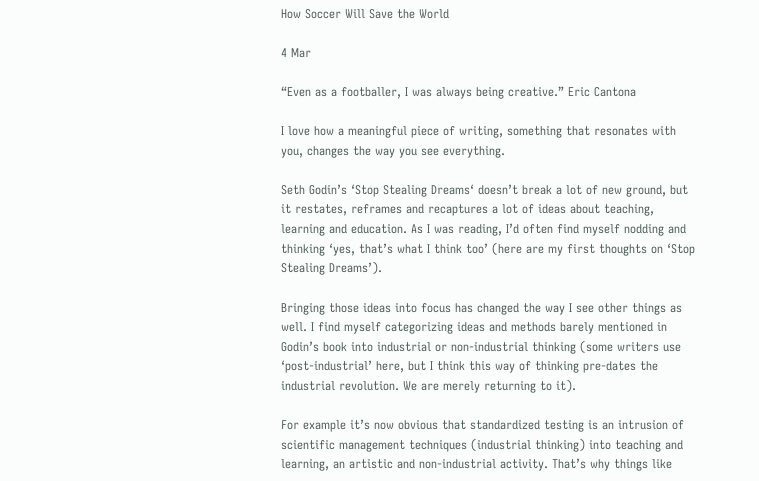How Soccer Will Save the World

4 Mar

“Even as a footballer, I was always being creative.” Eric Cantona

I love how a meaningful piece of writing, something that resonates with you, changes the way you see everything.

Seth Godin’s ‘Stop Stealing Dreams‘ doesn’t break a lot of new ground, but it restates, reframes and recaptures a lot of ideas about teaching, learning and education. As I was reading, I’d often find myself nodding and thinking ‘yes, that’s what I think too’ (here are my first thoughts on ‘Stop Stealing Dreams’).

Bringing those ideas into focus has changed the way I see other things as well. I find myself categorizing ideas and methods barely mentioned in Godin’s book into industrial or non-industrial thinking (some writers use ‘post-industrial’ here, but I think this way of thinking pre-dates the industrial revolution. We are merely returning to it).

For example it’s now obvious that standardized testing is an intrusion of scientific management techniques (industrial thinking) into teaching and learning, an artistic and non-industrial activity. That’s why things like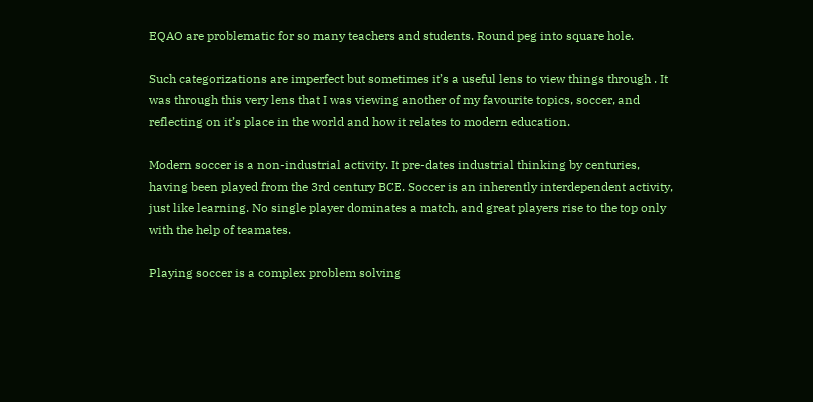EQAO are problematic for so many teachers and students. Round peg into square hole.

Such categorizations are imperfect but sometimes it’s a useful lens to view things through . It was through this very lens that I was viewing another of my favourite topics, soccer, and reflecting on it’s place in the world and how it relates to modern education.

Modern soccer is a non-industrial activity. It pre-dates industrial thinking by centuries, having been played from the 3rd century BCE. Soccer is an inherently interdependent activity, just like learning. No single player dominates a match, and great players rise to the top only with the help of teamates.

Playing soccer is a complex problem solving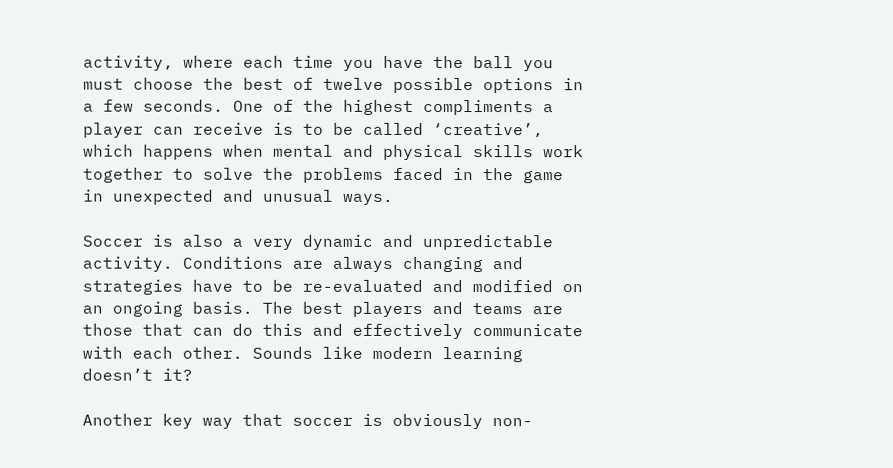activity, where each time you have the ball you must choose the best of twelve possible options in a few seconds. One of the highest compliments a player can receive is to be called ‘creative’, which happens when mental and physical skills work together to solve the problems faced in the game in unexpected and unusual ways.

Soccer is also a very dynamic and unpredictable activity. Conditions are always changing and strategies have to be re-evaluated and modified on an ongoing basis. The best players and teams are those that can do this and effectively communicate with each other. Sounds like modern learning doesn’t it?

Another key way that soccer is obviously non-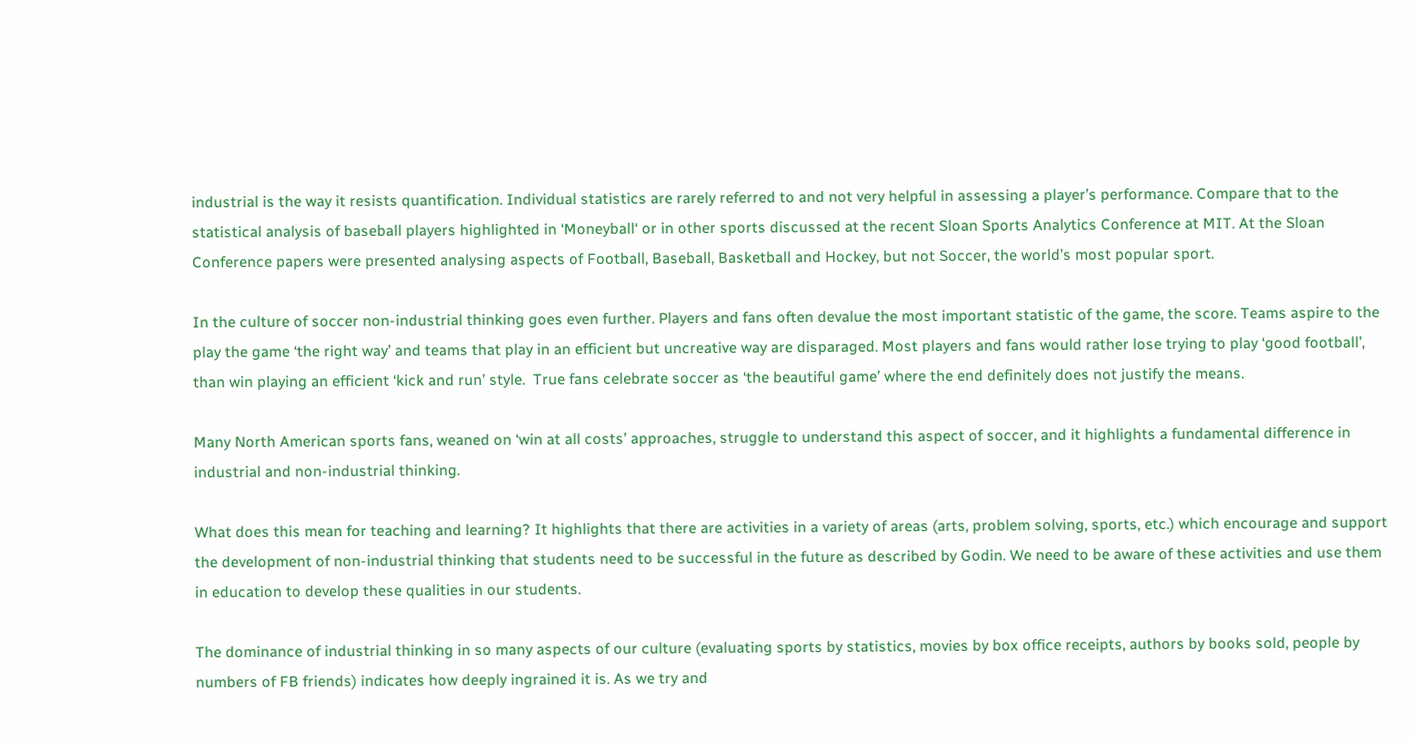industrial is the way it resists quantification. Individual statistics are rarely referred to and not very helpful in assessing a player’s performance. Compare that to the statistical analysis of baseball players highlighted in ‘Moneyball‘ or in other sports discussed at the recent Sloan Sports Analytics Conference at MIT. At the Sloan Conference papers were presented analysing aspects of Football, Baseball, Basketball and Hockey, but not Soccer, the world’s most popular sport.

In the culture of soccer non-industrial thinking goes even further. Players and fans often devalue the most important statistic of the game, the score. Teams aspire to the play the game ‘the right way’ and teams that play in an efficient but uncreative way are disparaged. Most players and fans would rather lose trying to play ‘good football’, than win playing an efficient ‘kick and run’ style.  True fans celebrate soccer as ‘the beautiful game’ where the end definitely does not justify the means.

Many North American sports fans, weaned on ‘win at all costs’ approaches, struggle to understand this aspect of soccer, and it highlights a fundamental difference in industrial and non-industrial thinking.

What does this mean for teaching and learning? It highlights that there are activities in a variety of areas (arts, problem solving, sports, etc.) which encourage and support the development of non-industrial thinking that students need to be successful in the future as described by Godin. We need to be aware of these activities and use them in education to develop these qualities in our students.

The dominance of industrial thinking in so many aspects of our culture (evaluating sports by statistics, movies by box office receipts, authors by books sold, people by numbers of FB friends) indicates how deeply ingrained it is. As we try and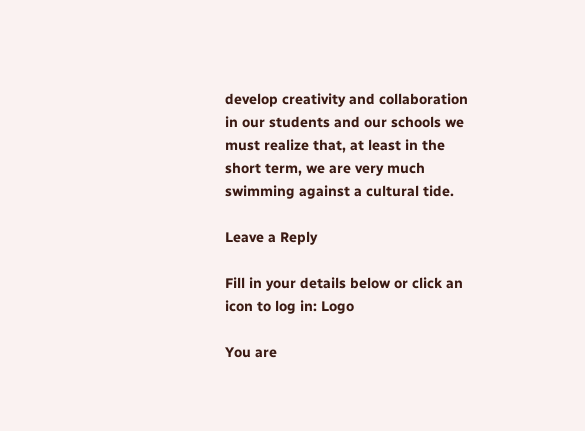develop creativity and collaboration in our students and our schools we must realize that, at least in the short term, we are very much swimming against a cultural tide.

Leave a Reply

Fill in your details below or click an icon to log in: Logo

You are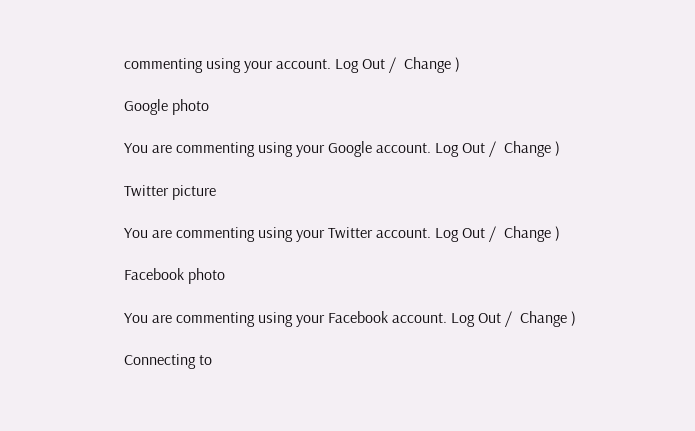commenting using your account. Log Out /  Change )

Google photo

You are commenting using your Google account. Log Out /  Change )

Twitter picture

You are commenting using your Twitter account. Log Out /  Change )

Facebook photo

You are commenting using your Facebook account. Log Out /  Change )

Connecting to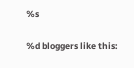%s

%d bloggers like this: